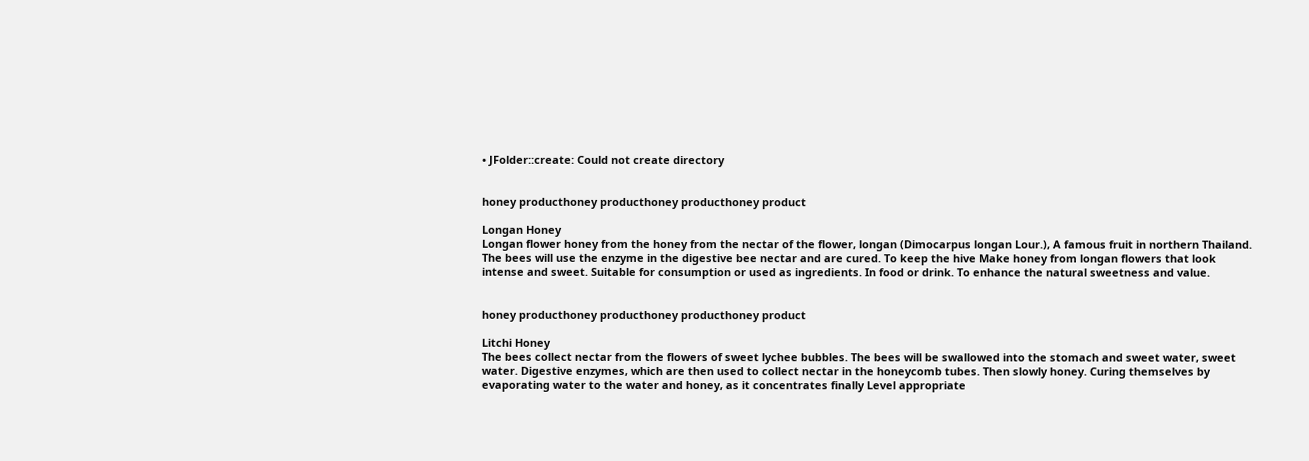• JFolder::create: Could not create directory


honey producthoney producthoney producthoney product

Longan Honey
Longan flower honey from the honey from the nectar of the flower, longan (Dimocarpus longan Lour.), A famous fruit in northern Thailand. The bees will use the enzyme in the digestive bee nectar and are cured. To keep the hive Make honey from longan flowers that look intense and sweet. Suitable for consumption or used as ingredients. In food or drink. To enhance the natural sweetness and value.


honey producthoney producthoney producthoney product

Litchi Honey
The bees collect nectar from the flowers of sweet lychee bubbles. The bees will be swallowed into the stomach and sweet water, sweet water. Digestive enzymes, which are then used to collect nectar in the honeycomb tubes. Then slowly honey. Curing themselves by evaporating water to the water and honey, as it concentrates finally Level appropriate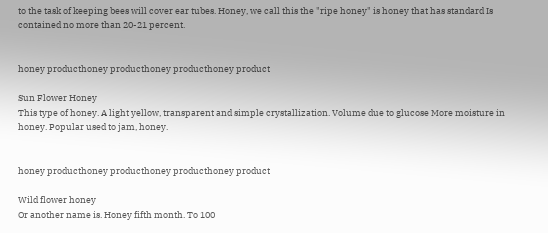to the task of keeping bees will cover ear tubes. Honey, we call this the "ripe honey" is honey that has standard Is contained no more than 20-21 percent.


honey producthoney producthoney producthoney product

Sun Flower Honey
This type of honey. A light yellow, transparent and simple crystallization. Volume due to glucose More moisture in honey. Popular used to jam, honey.


honey producthoney producthoney producthoney product

Wild flower honey
Or another name is. Honey fifth month. To 100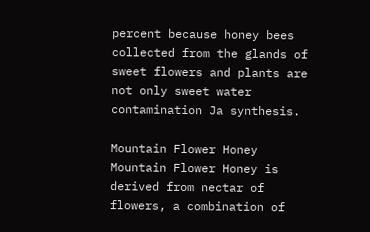percent because honey bees collected from the glands of sweet flowers and plants are not only sweet water contamination Ja synthesis.

Mountain Flower Honey
Mountain Flower Honey is derived from nectar of flowers, a combination of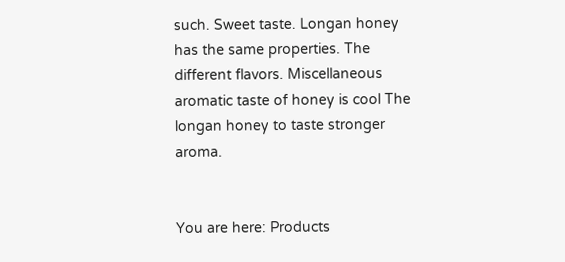such. Sweet taste. Longan honey has the same properties. The different flavors. Miscellaneous aromatic taste of honey is cool The longan honey to taste stronger aroma.


You are here: Products